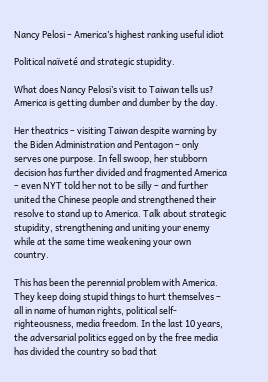Nancy Pelosi – America’s highest ranking useful idiot

Political naïveté and strategic stupidity.

What does Nancy Pelosi’s visit to Taiwan tells us? America is getting dumber and dumber by the day.

Her theatrics – visiting Taiwan despite warning by the Biden Administration and Pentagon – only serves one purpose. In fell swoop, her stubborn decision has further divided and fragmented America – even NYT told her not to be silly – and further united the Chinese people and strengthened their resolve to stand up to America. Talk about strategic stupidity, strengthening and uniting your enemy while at the same time weakening your own country.

This has been the perennial problem with America. They keep doing stupid things to hurt themselves – all in name of human rights, political self-righteousness, media freedom. In the last 10 years, the adversarial politics egged on by the free media has divided the country so bad that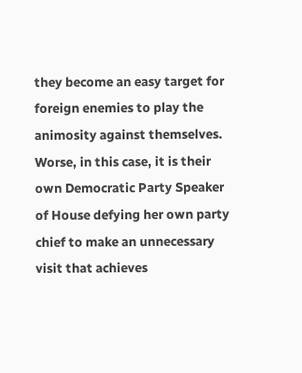they become an easy target for foreign enemies to play the animosity against themselves. Worse, in this case, it is their own Democratic Party Speaker of House defying her own party chief to make an unnecessary visit that achieves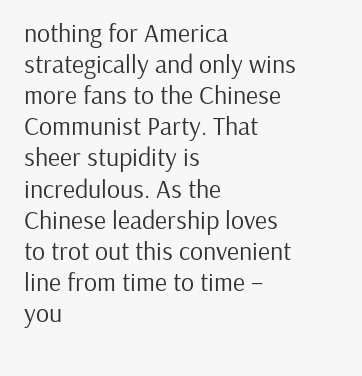nothing for America strategically and only wins more fans to the Chinese Communist Party. That sheer stupidity is incredulous. As the Chinese leadership loves to trot out this convenient line from time to time – you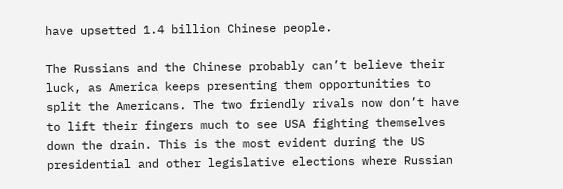have upsetted 1.4 billion Chinese people.

The Russians and the Chinese probably can’t believe their luck, as America keeps presenting them opportunities to split the Americans. The two friendly rivals now don’t have to lift their fingers much to see USA fighting themselves down the drain. This is the most evident during the US presidential and other legislative elections where Russian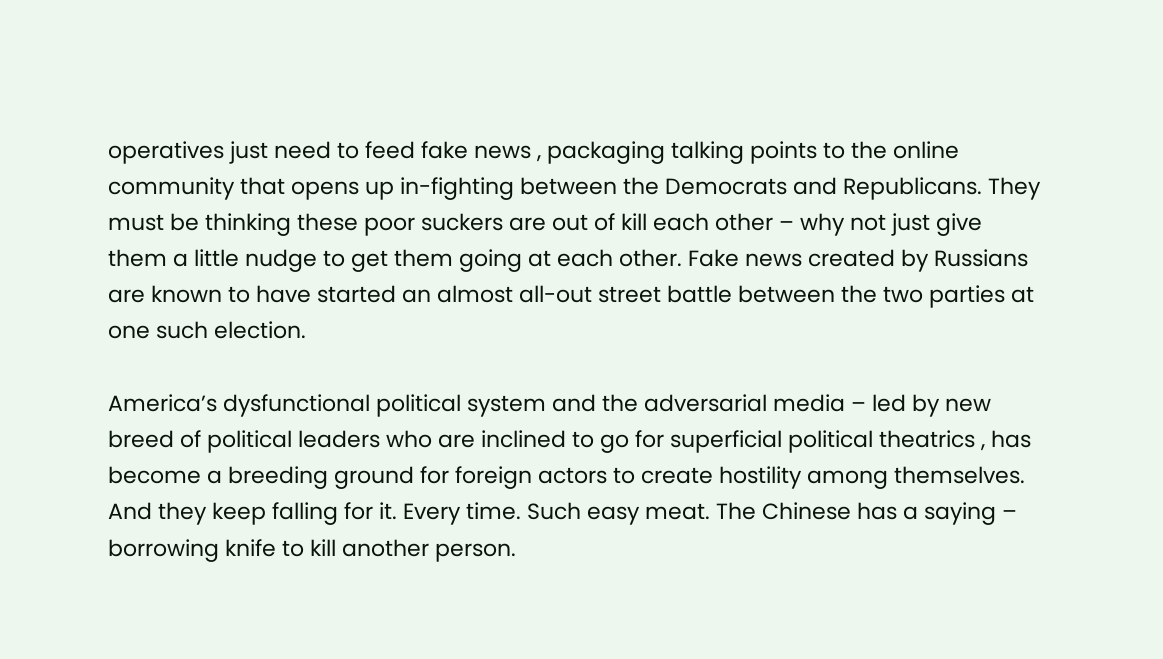operatives just need to feed fake news , packaging talking points to the online community that opens up in-fighting between the Democrats and Republicans. They must be thinking these poor suckers are out of kill each other – why not just give them a little nudge to get them going at each other. Fake news created by Russians are known to have started an almost all-out street battle between the two parties at one such election.

America’s dysfunctional political system and the adversarial media – led by new breed of political leaders who are inclined to go for superficial political theatrics , has become a breeding ground for foreign actors to create hostility among themselves. And they keep falling for it. Every time. Such easy meat. The Chinese has a saying – borrowing knife to kill another person.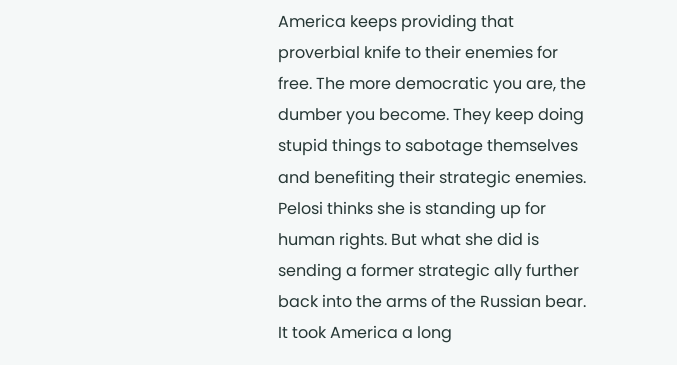America keeps providing that proverbial knife to their enemies for free. The more democratic you are, the dumber you become. They keep doing stupid things to sabotage themselves and benefiting their strategic enemies. Pelosi thinks she is standing up for human rights. But what she did is sending a former strategic ally further back into the arms of the Russian bear. It took America a long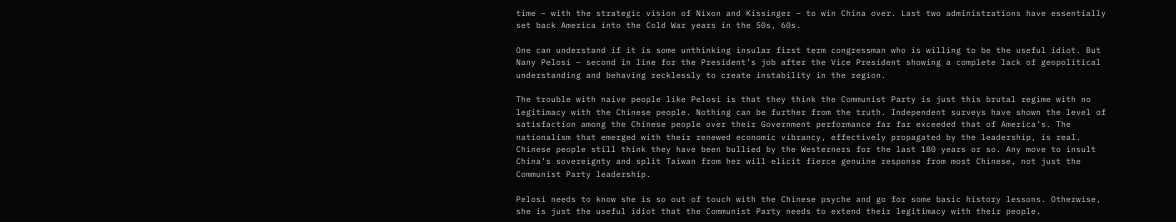time – with the strategic vision of Nixon and Kissinger – to win China over. Last two administrations have essentially set back America into the Cold War years in the 50s, 60s.

One can understand if it is some unthinking insular first term congressman who is willing to be the useful idiot. But Nany Pelosi – second in line for the President’s job after the Vice President showing a complete lack of geopolitical understanding and behaving recklessly to create instability in the region.

The trouble with naive people like Pelosi is that they think the Communist Party is just this brutal regime with no legitimacy with the Chinese people. Nothing can be further from the truth. Independent surveys have shown the level of satisfaction among the Chinese people over their Government performance far far exceeded that of America’s. The nationalism that emerged with their renewed economic vibrancy, effectively propagated by the leadership, is real. Chinese people still think they have been bullied by the Westerners for the last 180 years or so. Any move to insult China’s sovereignty and split Taiwan from her will elicit fierce genuine response from most Chinese, not just the Communist Party leadership.

Pelosi needs to know she is so out of touch with the Chinese psyche and go for some basic history lessons. Otherwise, she is just the useful idiot that the Communist Party needs to extend their legitimacy with their people.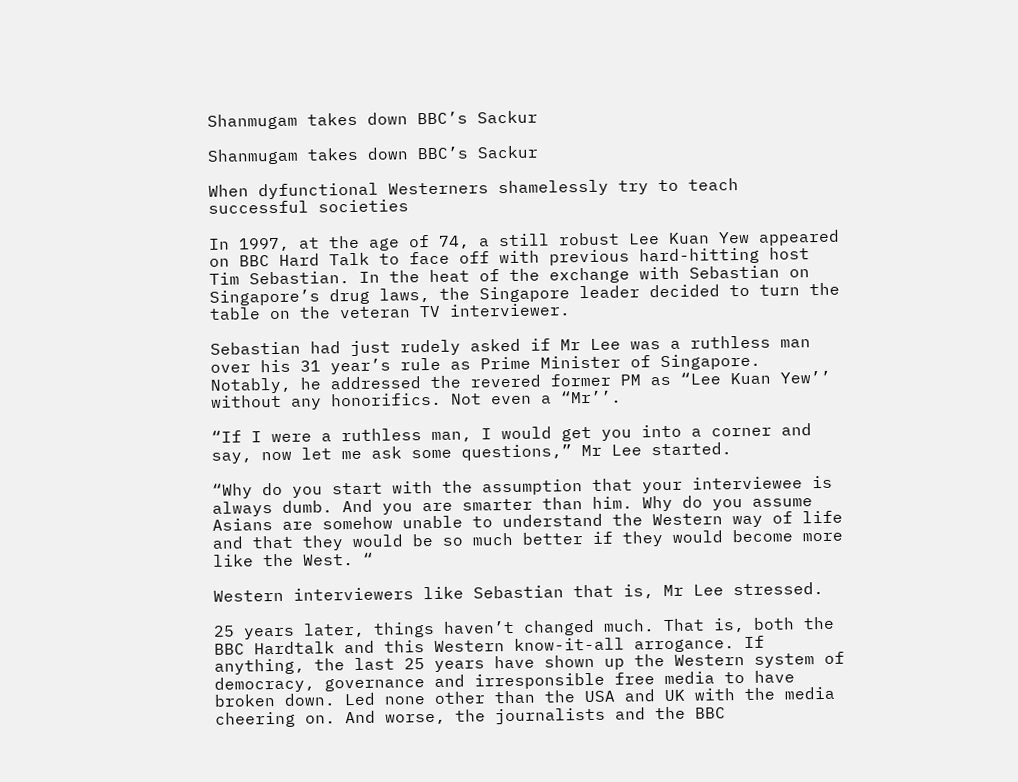Shanmugam takes down BBC’s Sackur

Shanmugam takes down BBC’s Sackur

When dyfunctional Westerners shamelessly try to teach successful societies

In 1997, at the age of 74, a still robust Lee Kuan Yew appeared on BBC Hard Talk to face off with previous hard-hitting host Tim Sebastian. In the heat of the exchange with Sebastian on Singapore’s drug laws, the Singapore leader decided to turn the table on the veteran TV interviewer.

Sebastian had just rudely asked if Mr Lee was a ruthless man over his 31 year’s rule as Prime Minister of Singapore. Notably, he addressed the revered former PM as “Lee Kuan Yew’’ without any honorifics. Not even a “Mr’’.

“If I were a ruthless man, I would get you into a corner and say, now let me ask some questions,” Mr Lee started.

“Why do you start with the assumption that your interviewee is always dumb. And you are smarter than him. Why do you assume Asians are somehow unable to understand the Western way of life and that they would be so much better if they would become more like the West. “

Western interviewers like Sebastian that is, Mr Lee stressed.

25 years later, things haven’t changed much. That is, both the BBC Hardtalk and this Western know-it-all arrogance. If anything, the last 25 years have shown up the Western system of democracy, governance and irresponsible free media to have broken down. Led none other than the USA and UK with the media cheering on. And worse, the journalists and the BBC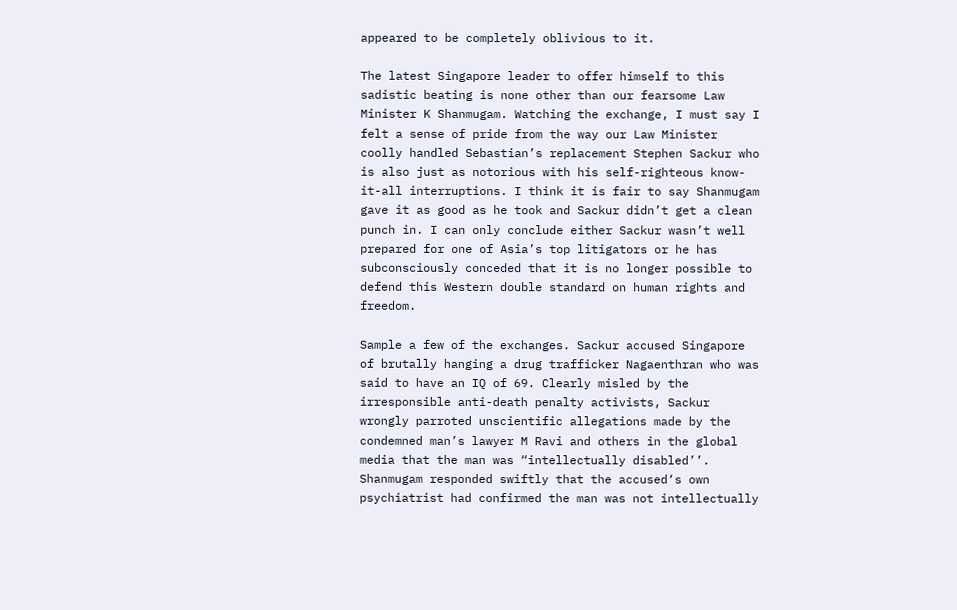appeared to be completely oblivious to it.

The latest Singapore leader to offer himself to this sadistic beating is none other than our fearsome Law Minister K Shanmugam. Watching the exchange, I must say I felt a sense of pride from the way our Law Minister coolly handled Sebastian’s replacement Stephen Sackur who is also just as notorious with his self-righteous know-it-all interruptions. I think it is fair to say Shanmugam gave it as good as he took and Sackur didn’t get a clean punch in. I can only conclude either Sackur wasn’t well prepared for one of Asia’s top litigators or he has subconsciously conceded that it is no longer possible to defend this Western double standard on human rights and freedom.

Sample a few of the exchanges. Sackur accused Singapore of brutally hanging a drug trafficker Nagaenthran who was said to have an IQ of 69. Clearly misled by the irresponsible anti-death penalty activists, Sackur wrongly parroted unscientific allegations made by the condemned man’s lawyer M Ravi and others in the global media that the man was “intellectually disabled’’. Shanmugam responded swiftly that the accused‘s own psychiatrist had confirmed the man was not intellectually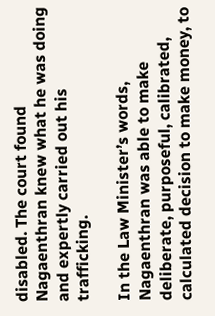disabled. The court found Nagaenthran knew what he was doing and expertly carried out his trafficking.

In the Law Minister’s words, Nagaenthran was able to make deliberate, purposeful, calibrated, calculated decision to make money, to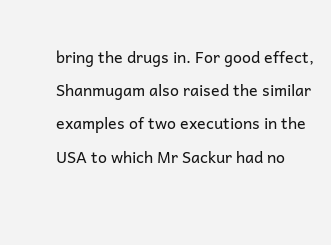bring the drugs in. For good effect, Shanmugam also raised the similar examples of two executions in the USA to which Mr Sackur had no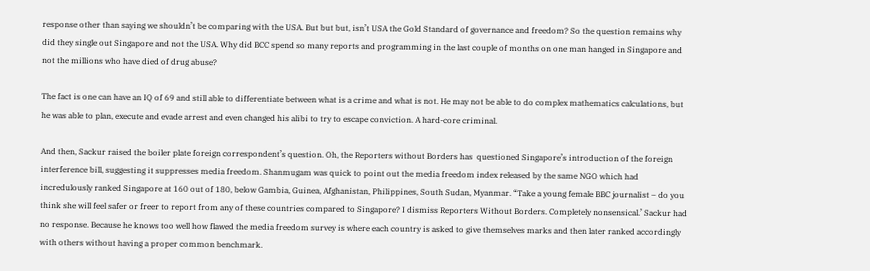response other than saying we shouldn’t be comparing with the USA. But but but, isn’t USA the Gold Standard of governance and freedom? So the question remains why did they single out Singapore and not the USA. Why did BCC spend so many reports and programming in the last couple of months on one man hanged in Singapore and not the millions who have died of drug abuse?

The fact is one can have an IQ of 69 and still able to differentiate between what is a crime and what is not. He may not be able to do complex mathematics calculations, but he was able to plan, execute and evade arrest and even changed his alibi to try to escape conviction. A hard-core criminal.

And then, Sackur raised the boiler plate foreign correspondent’s question. Oh, the Reporters without Borders has  questioned Singapore’s introduction of the foreign interference bill, suggesting it suppresses media freedom. Shanmugam was quick to point out the media freedom index released by the same NGO which had incredulously ranked Singapore at 160 out of 180, below Gambia, Guinea, Afghanistan, Philippines, South Sudan, Myanmar. “Take a young female BBC journalist – do you think she will feel safer or freer to report from any of these countries compared to Singapore? I dismiss Reporters Without Borders. Completely nonsensical.’ Sackur had no response. Because he knows too well how flawed the media freedom survey is where each country is asked to give themselves marks and then later ranked accordingly with others without having a proper common benchmark.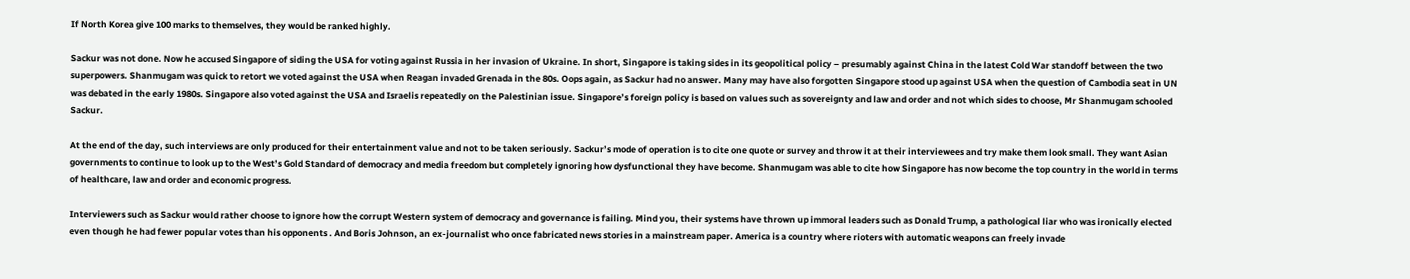If North Korea give 100 marks to themselves, they would be ranked highly.

Sackur was not done. Now he accused Singapore of siding the USA for voting against Russia in her invasion of Ukraine. In short, Singapore is taking sides in its geopolitical policy – presumably against China in the latest Cold War standoff between the two superpowers. Shanmugam was quick to retort we voted against the USA when Reagan invaded Grenada in the 80s. Oops again, as Sackur had no answer. Many may have also forgotten Singapore stood up against USA when the question of Cambodia seat in UN was debated in the early 1980s. Singapore also voted against the USA and Israelis repeatedly on the Palestinian issue. Singapore’s foreign policy is based on values such as sovereignty and law and order and not which sides to choose, Mr Shanmugam schooled Sackur.

At the end of the day, such interviews are only produced for their entertainment value and not to be taken seriously. Sackur’s mode of operation is to cite one quote or survey and throw it at their interviewees and try make them look small. They want Asian governments to continue to look up to the West’s Gold Standard of democracy and media freedom but completely ignoring how dysfunctional they have become. Shanmugam was able to cite how Singapore has now become the top country in the world in terms of healthcare, law and order and economic progress.

Interviewers such as Sackur would rather choose to ignore how the corrupt Western system of democracy and governance is failing. Mind you, their systems have thrown up immoral leaders such as Donald Trump, a pathological liar who was ironically elected even though he had fewer popular votes than his opponents . And Boris Johnson, an ex-journalist who once fabricated news stories in a mainstream paper. America is a country where rioters with automatic weapons can freely invade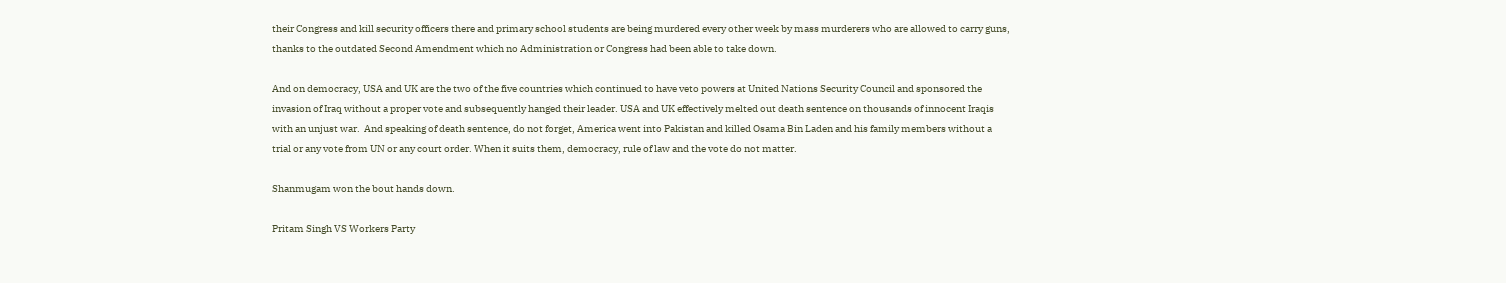their Congress and kill security officers there and primary school students are being murdered every other week by mass murderers who are allowed to carry guns, thanks to the outdated Second Amendment which no Administration or Congress had been able to take down.

And on democracy, USA and UK are the two of the five countries which continued to have veto powers at United Nations Security Council and sponsored the invasion of Iraq without a proper vote and subsequently hanged their leader. USA and UK effectively melted out death sentence on thousands of innocent Iraqis with an unjust war.  And speaking of death sentence, do not forget, America went into Pakistan and killed Osama Bin Laden and his family members without a trial or any vote from UN or any court order. When it suits them, democracy, rule of law and the vote do not matter.

Shanmugam won the bout hands down.

Pritam Singh VS Workers Party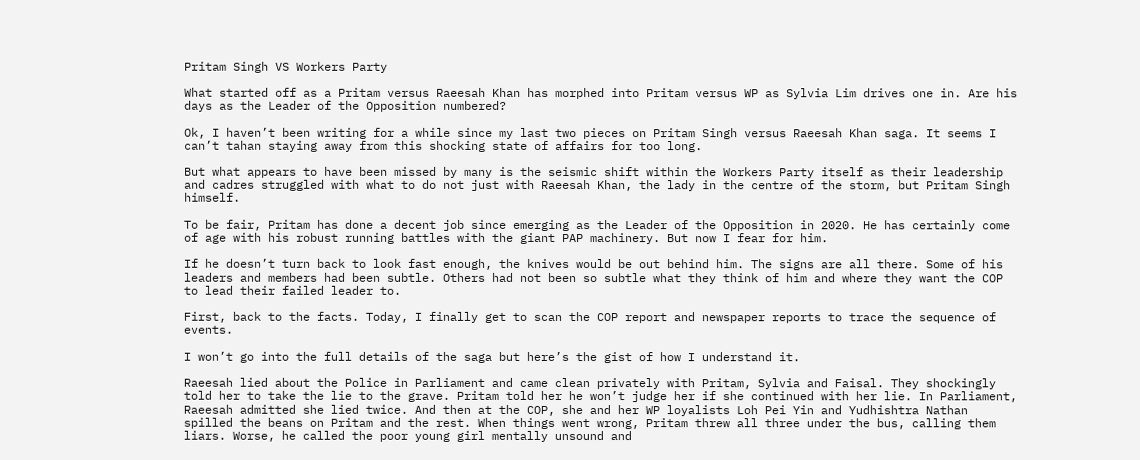Pritam Singh VS Workers Party

What started off as a Pritam versus Raeesah Khan has morphed into Pritam versus WP as Sylvia Lim drives one in. Are his days as the Leader of the Opposition numbered?

Ok, I haven’t been writing for a while since my last two pieces on Pritam Singh versus Raeesah Khan saga. It seems I can’t tahan staying away from this shocking state of affairs for too long.

But what appears to have been missed by many is the seismic shift within the Workers Party itself as their leadership and cadres struggled with what to do not just with Raeesah Khan, the lady in the centre of the storm, but Pritam Singh himself.

To be fair, Pritam has done a decent job since emerging as the Leader of the Opposition in 2020. He has certainly come of age with his robust running battles with the giant PAP machinery. But now I fear for him.

If he doesn’t turn back to look fast enough, the knives would be out behind him. The signs are all there. Some of his leaders and members had been subtle. Others had not been so subtle what they think of him and where they want the COP to lead their failed leader to.

First, back to the facts. Today, I finally get to scan the COP report and newspaper reports to trace the sequence of events.

I won’t go into the full details of the saga but here’s the gist of how I understand it.

Raeesah lied about the Police in Parliament and came clean privately with Pritam, Sylvia and Faisal. They shockingly told her to take the lie to the grave. Pritam told her he won’t judge her if she continued with her lie. In Parliament, Raeesah admitted she lied twice. And then at the COP, she and her WP loyalists Loh Pei Yin and Yudhishtra Nathan spilled the beans on Pritam and the rest. When things went wrong, Pritam threw all three under the bus, calling them liars. Worse, he called the poor young girl mentally unsound and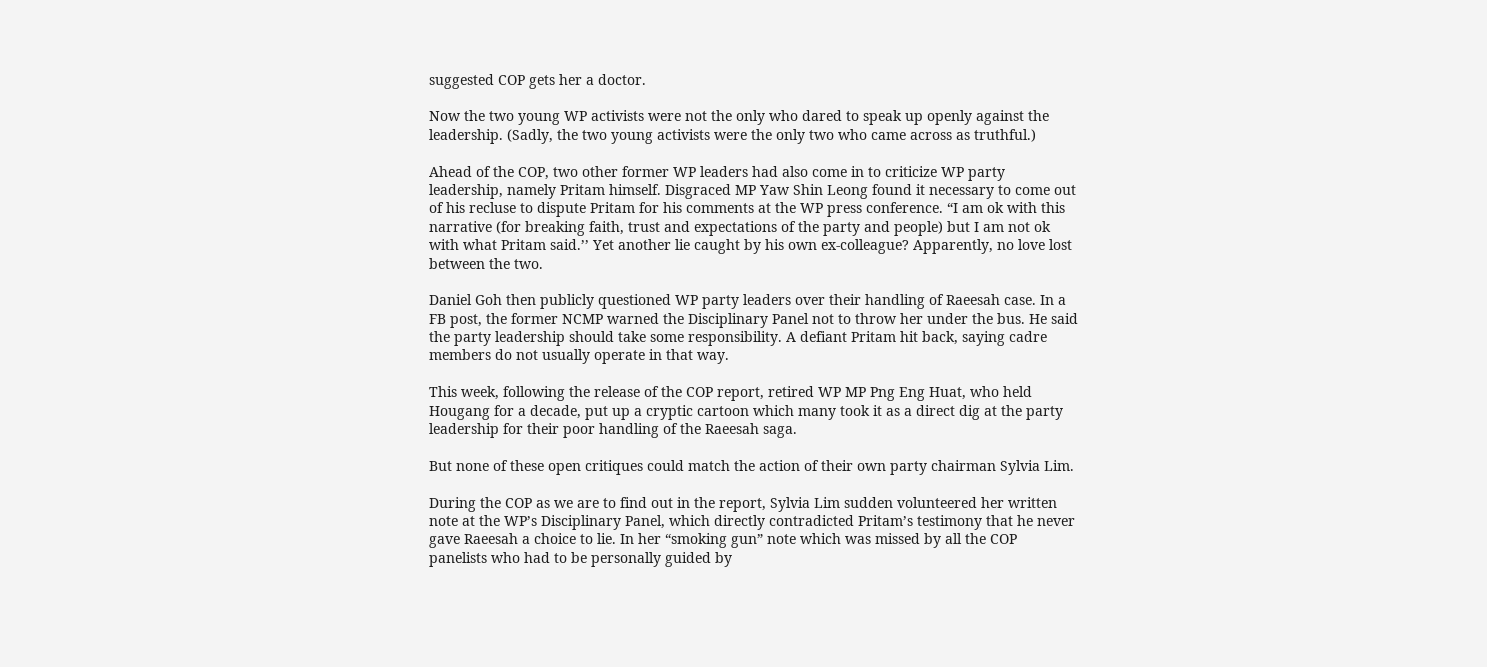suggested COP gets her a doctor.

Now the two young WP activists were not the only who dared to speak up openly against the leadership. (Sadly, the two young activists were the only two who came across as truthful.)

Ahead of the COP, two other former WP leaders had also come in to criticize WP party leadership, namely Pritam himself. Disgraced MP Yaw Shin Leong found it necessary to come out of his recluse to dispute Pritam for his comments at the WP press conference. “I am ok with this narrative (for breaking faith, trust and expectations of the party and people) but I am not ok with what Pritam said.’’ Yet another lie caught by his own ex-colleague? Apparently, no love lost between the two.

Daniel Goh then publicly questioned WP party leaders over their handling of Raeesah case. In a FB post, the former NCMP warned the Disciplinary Panel not to throw her under the bus. He said the party leadership should take some responsibility. A defiant Pritam hit back, saying cadre members do not usually operate in that way.

This week, following the release of the COP report, retired WP MP Png Eng Huat, who held Hougang for a decade, put up a cryptic cartoon which many took it as a direct dig at the party leadership for their poor handling of the Raeesah saga.

But none of these open critiques could match the action of their own party chairman Sylvia Lim.

During the COP as we are to find out in the report, Sylvia Lim sudden volunteered her written note at the WP’s Disciplinary Panel, which directly contradicted Pritam’s testimony that he never gave Raeesah a choice to lie. In her “smoking gun” note which was missed by all the COP panelists who had to be personally guided by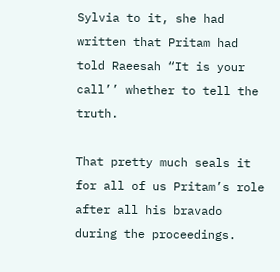Sylvia to it, she had written that Pritam had told Raeesah “It is your call’’ whether to tell the truth.

That pretty much seals it for all of us Pritam’s role after all his bravado during the proceedings.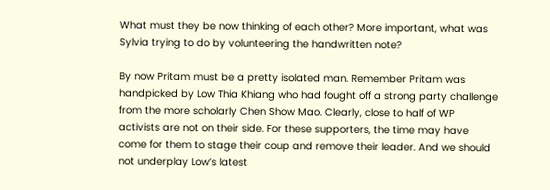What must they be now thinking of each other? More important, what was Sylvia trying to do by volunteering the handwritten note?

By now Pritam must be a pretty isolated man. Remember Pritam was handpicked by Low Thia Khiang who had fought off a strong party challenge from the more scholarly Chen Show Mao. Clearly, close to half of WP activists are not on their side. For these supporters, the time may have come for them to stage their coup and remove their leader. And we should not underplay Low’s latest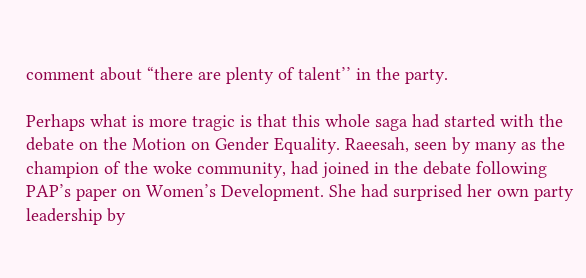comment about “there are plenty of talent’’ in the party.

Perhaps what is more tragic is that this whole saga had started with the debate on the Motion on Gender Equality. Raeesah, seen by many as the champion of the woke community, had joined in the debate following PAP’s paper on Women’s Development. She had surprised her own party leadership by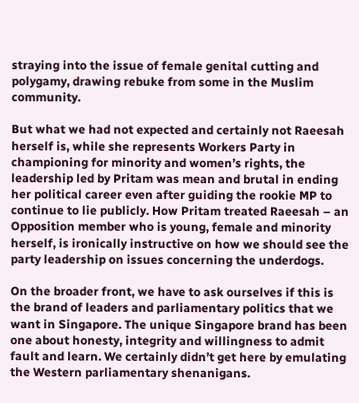straying into the issue of female genital cutting and polygamy, drawing rebuke from some in the Muslim community.

But what we had not expected and certainly not Raeesah herself is, while she represents Workers Party in championing for minority and women’s rights, the leadership led by Pritam was mean and brutal in ending her political career even after guiding the rookie MP to continue to lie publicly. How Pritam treated Raeesah – an Opposition member who is young, female and minority herself, is ironically instructive on how we should see the party leadership on issues concerning the underdogs.

On the broader front, we have to ask ourselves if this is the brand of leaders and parliamentary politics that we want in Singapore. The unique Singapore brand has been one about honesty, integrity and willingness to admit fault and learn. We certainly didn’t get here by emulating the Western parliamentary shenanigans.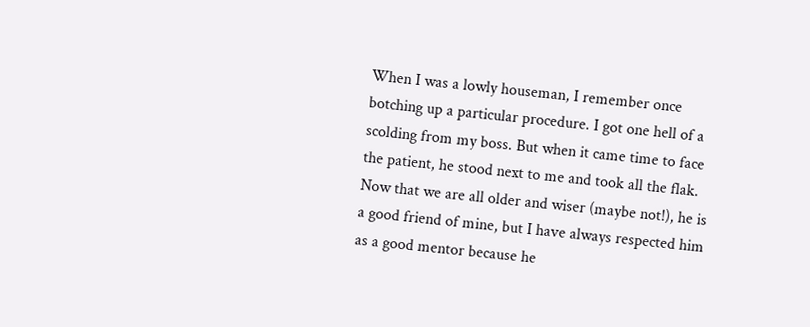When I was a lowly houseman, I remember once botching up a particular procedure. I got one hell of a scolding from my boss. But when it came time to face the patient, he stood next to me and took all the flak. Now that we are all older and wiser (maybe not!), he is a good friend of mine, but I have always respected him as a good mentor because he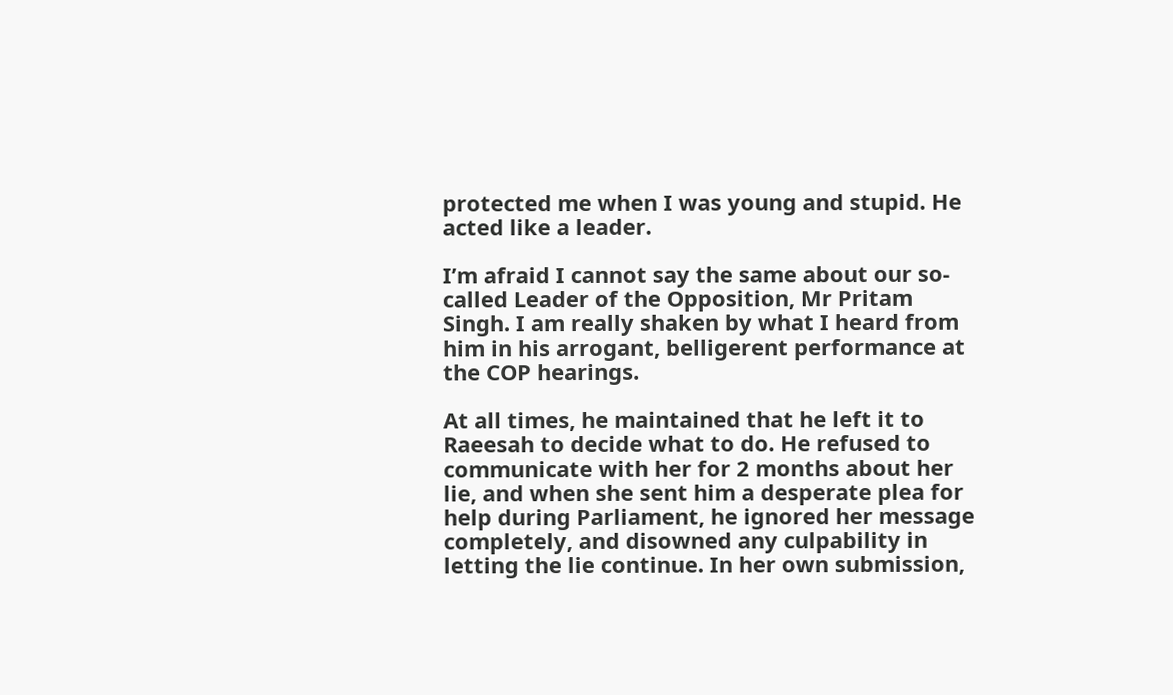protected me when I was young and stupid. He acted like a leader.

I’m afraid I cannot say the same about our so-called Leader of the Opposition, Mr Pritam Singh. I am really shaken by what I heard from him in his arrogant, belligerent performance at the COP hearings.

At all times, he maintained that he left it to Raeesah to decide what to do. He refused to communicate with her for 2 months about her lie, and when she sent him a desperate plea for help during Parliament, he ignored her message completely, and disowned any culpability in letting the lie continue. In her own submission,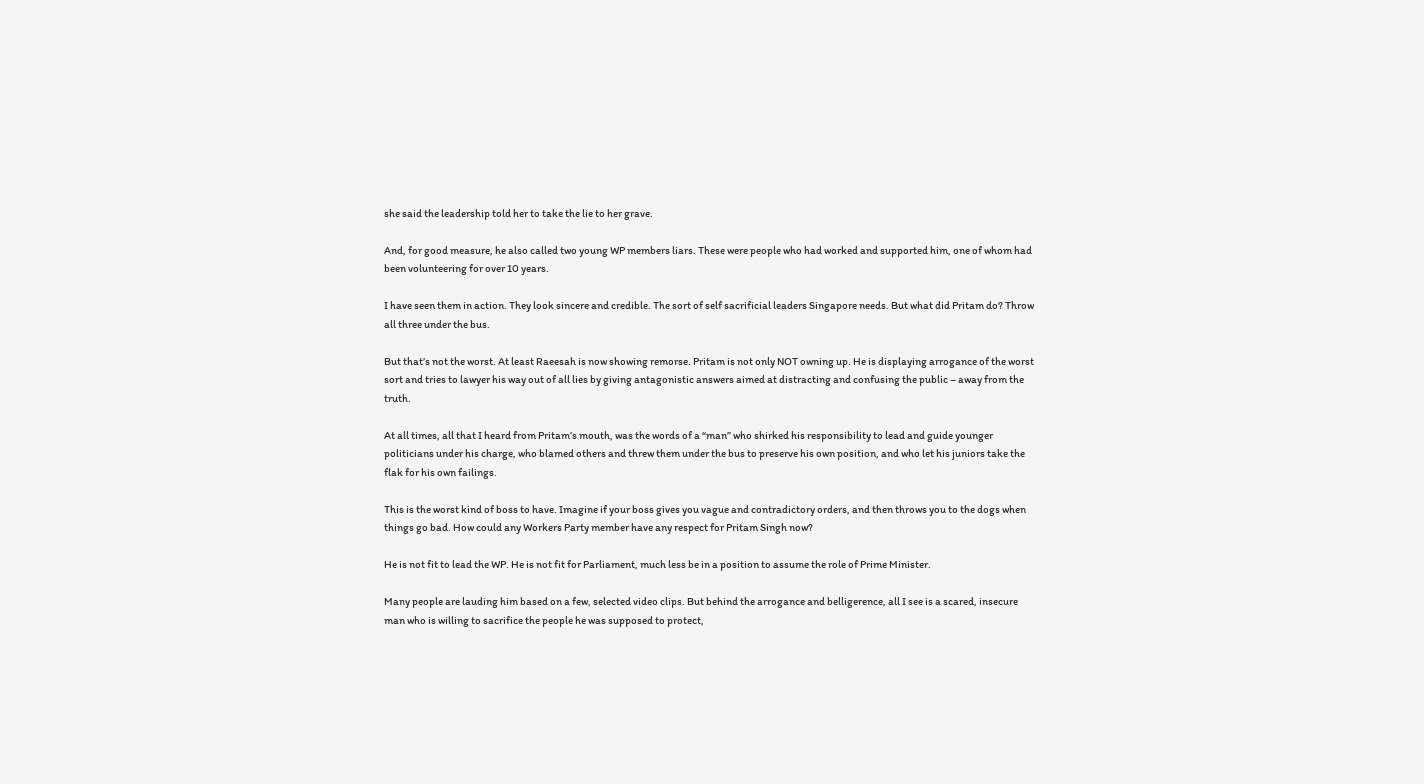she said the leadership told her to take the lie to her grave.

And, for good measure, he also called two young WP members liars. These were people who had worked and supported him, one of whom had been volunteering for over 10 years.

I have seen them in action. They look sincere and credible. The sort of self sacrificial leaders Singapore needs. But what did Pritam do? Throw all three under the bus.

But that’s not the worst. At least Raeesah is now showing remorse. Pritam is not only NOT owning up. He is displaying arrogance of the worst sort and tries to lawyer his way out of all lies by giving antagonistic answers aimed at distracting and confusing the public – away from the truth.

At all times, all that I heard from Pritam’s mouth, was the words of a “man” who shirked his responsibility to lead and guide younger politicians under his charge, who blamed others and threw them under the bus to preserve his own position, and who let his juniors take the flak for his own failings.

This is the worst kind of boss to have. Imagine if your boss gives you vague and contradictory orders, and then throws you to the dogs when things go bad. How could any Workers Party member have any respect for Pritam Singh now?

He is not fit to lead the WP. He is not fit for Parliament, much less be in a position to assume the role of Prime Minister.

Many people are lauding him based on a few, selected video clips. But behind the arrogance and belligerence, all I see is a scared, insecure man who is willing to sacrifice the people he was supposed to protect,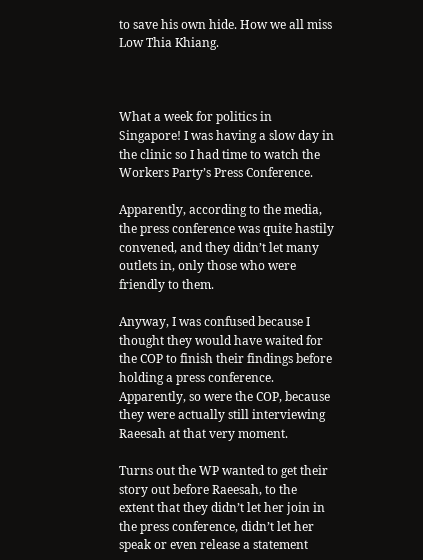to save his own hide. How we all miss Low Thia Khiang.



What a week for politics in Singapore! I was having a slow day in the clinic so I had time to watch the Workers Party’s Press Conference.

Apparently, according to the media, the press conference was quite hastily convened, and they didn’t let many outlets in, only those who were friendly to them.

Anyway, I was confused because I thought they would have waited for the COP to finish their findings before holding a press conference. Apparently, so were the COP, because they were actually still interviewing Raeesah at that very moment.

Turns out the WP wanted to get their story out before Raeesah, to the extent that they didn’t let her join in the press conference, didn’t let her speak or even release a statement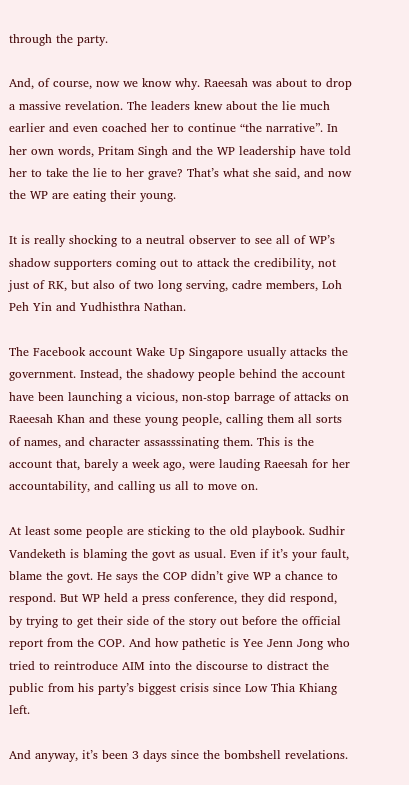through the party.

And, of course, now we know why. Raeesah was about to drop a massive revelation. The leaders knew about the lie much earlier and even coached her to continue “the narrative”. In her own words, Pritam Singh and the WP leadership have told her to take the lie to her grave? That’s what she said, and now the WP are eating their young.

It is really shocking to a neutral observer to see all of WP’s shadow supporters coming out to attack the credibility, not just of RK, but also of two long serving, cadre members, Loh Peh Yin and Yudhisthra Nathan.

The Facebook account Wake Up Singapore usually attacks the government. Instead, the shadowy people behind the account have been launching a vicious, non-stop barrage of attacks on Raeesah Khan and these young people, calling them all sorts of names, and character assasssinating them. This is the account that, barely a week ago, were lauding Raeesah for her accountability, and calling us all to move on.

At least some people are sticking to the old playbook. Sudhir Vandeketh is blaming the govt as usual. Even if it’s your fault, blame the govt. He says the COP didn’t give WP a chance to respond. But WP held a press conference, they did respond, by trying to get their side of the story out before the official report from the COP. And how pathetic is Yee Jenn Jong who tried to reintroduce AIM into the discourse to distract the public from his party’s biggest crisis since Low Thia Khiang left.

And anyway, it’s been 3 days since the bombshell revelations.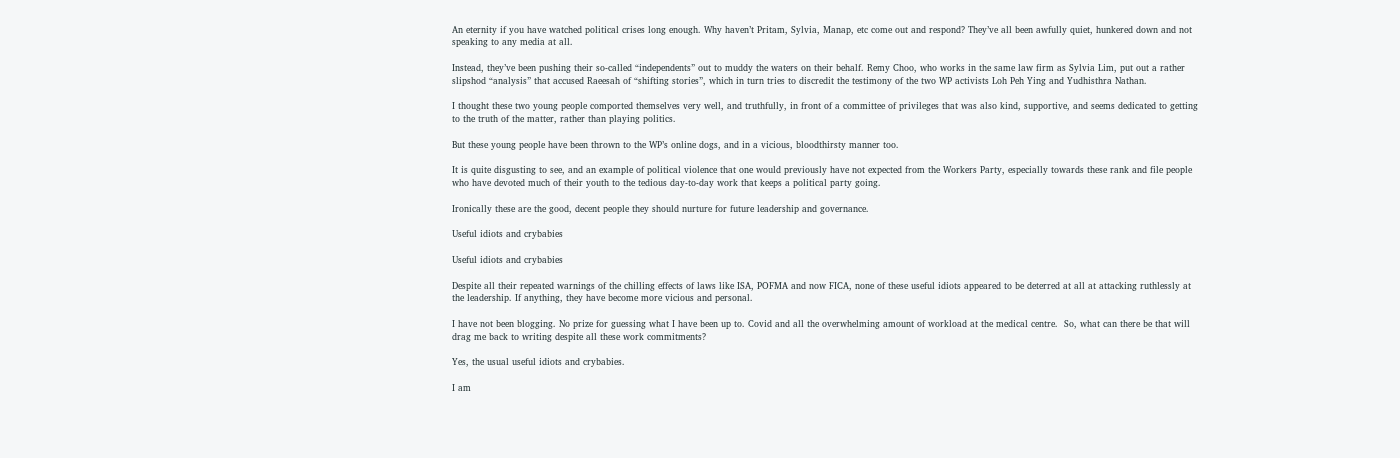An eternity if you have watched political crises long enough. Why haven’t Pritam, Sylvia, Manap, etc come out and respond? They’ve all been awfully quiet, hunkered down and not speaking to any media at all.

Instead, they’ve been pushing their so-called “independents” out to muddy the waters on their behalf. Remy Choo, who works in the same law firm as Sylvia Lim, put out a rather slipshod “analysis” that accused Raeesah of “shifting stories”, which in turn tries to discredit the testimony of the two WP activists Loh Peh Ying and Yudhisthra Nathan.

I thought these two young people comported themselves very well, and truthfully, in front of a committee of privileges that was also kind, supportive, and seems dedicated to getting to the truth of the matter, rather than playing politics.

But these young people have been thrown to the WP’s online dogs, and in a vicious, bloodthirsty manner too.

It is quite disgusting to see, and an example of political violence that one would previously have not expected from the Workers Party, especially towards these rank and file people who have devoted much of their youth to the tedious day-to-day work that keeps a political party going.

Ironically these are the good, decent people they should nurture for future leadership and governance.

Useful idiots and crybabies

Useful idiots and crybabies

Despite all their repeated warnings of the chilling effects of laws like ISA, POFMA and now FICA, none of these useful idiots appeared to be deterred at all at attacking ruthlessly at the leadership. If anything, they have become more vicious and personal.

I have not been blogging. No prize for guessing what I have been up to. Covid and all the overwhelming amount of workload at the medical centre.  So, what can there be that will drag me back to writing despite all these work commitments?

Yes, the usual useful idiots and crybabies.

I am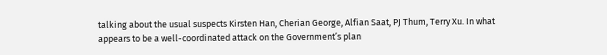talking about the usual suspects Kirsten Han, Cherian George, Alfian Saat, PJ Thum, Terry Xu. In what appears to be a well-coordinated attack on the Government’s plan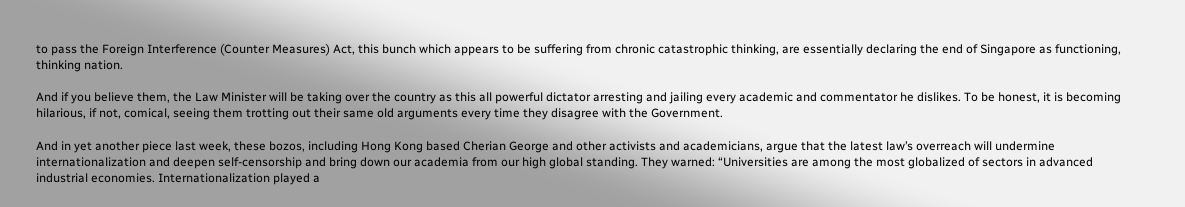to pass the Foreign Interference (Counter Measures) Act, this bunch which appears to be suffering from chronic catastrophic thinking, are essentially declaring the end of Singapore as functioning, thinking nation.

And if you believe them, the Law Minister will be taking over the country as this all powerful dictator arresting and jailing every academic and commentator he dislikes. To be honest, it is becoming hilarious, if not, comical, seeing them trotting out their same old arguments every time they disagree with the Government.

And in yet another piece last week, these bozos, including Hong Kong based Cherian George and other activists and academicians, argue that the latest law’s overreach will undermine internationalization and deepen self-censorship and bring down our academia from our high global standing. They warned: “Universities are among the most globalized of sectors in advanced industrial economies. Internationalization played a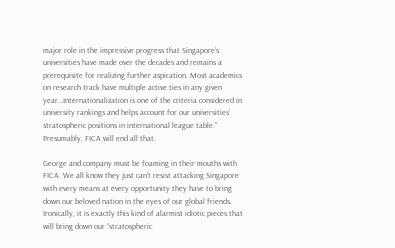major role in the impressive progress that Singapore’s universities have made over the decades and remains a prerequisite for realizing further aspiration. Most academics on research track have multiple active ties in any given year…Internationalization is one of the criteria considered in university rankings and helps account for our universities’ stratospheric positions in international league table.’’ Presumably, FICA will end all that.

George and company must be foaming in their mouths with FICA. We all know they just can’t resist attacking Singapore with every means at every opportunity they have to bring down our beloved nation in the eyes of our global friends. Ironically, it is exactly this kind of alarmist idiotic pieces that will bring down our “stratospheric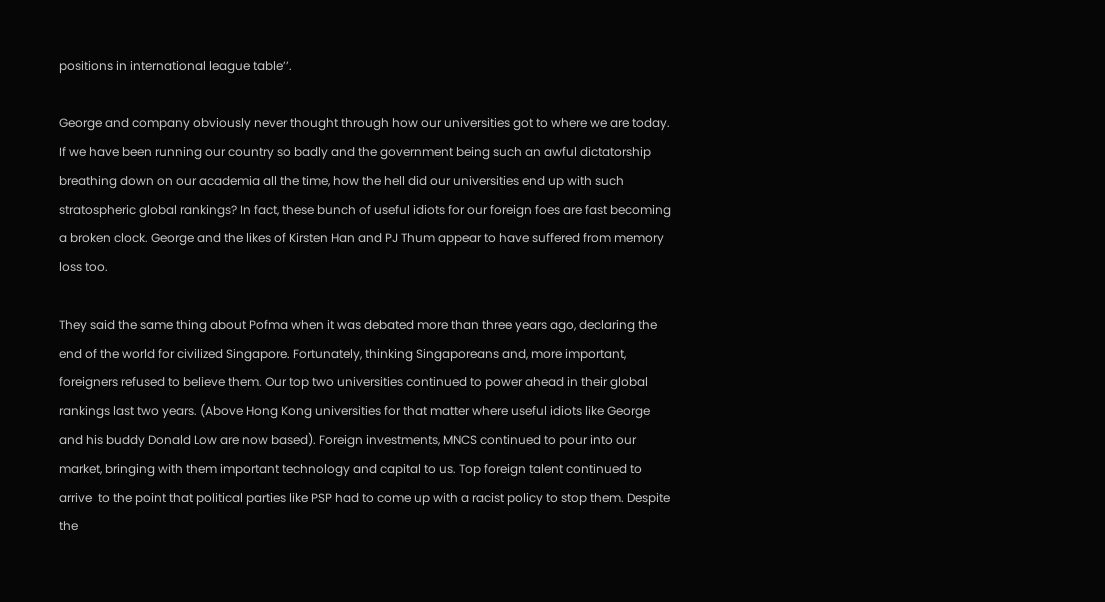positions in international league table’’.

George and company obviously never thought through how our universities got to where we are today. If we have been running our country so badly and the government being such an awful dictatorship breathing down on our academia all the time, how the hell did our universities end up with such stratospheric global rankings? In fact, these bunch of useful idiots for our foreign foes are fast becoming a broken clock. George and the likes of Kirsten Han and PJ Thum appear to have suffered from memory loss too.

They said the same thing about Pofma when it was debated more than three years ago, declaring the end of the world for civilized Singapore. Fortunately, thinking Singaporeans and, more important, foreigners refused to believe them. Our top two universities continued to power ahead in their global rankings last two years. (Above Hong Kong universities for that matter where useful idiots like George and his buddy Donald Low are now based). Foreign investments, MNCS continued to pour into our market, bringing with them important technology and capital to us. Top foreign talent continued to arrive  to the point that political parties like PSP had to come up with a racist policy to stop them. Despite the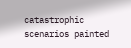catastrophic scenarios painted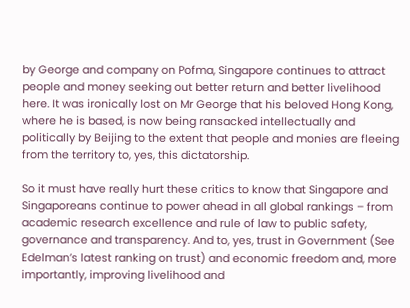by George and company on Pofma, Singapore continues to attract people and money seeking out better return and better livelihood here. It was ironically lost on Mr George that his beloved Hong Kong, where he is based, is now being ransacked intellectually and politically by Beijing to the extent that people and monies are fleeing from the territory to, yes, this dictatorship.

So it must have really hurt these critics to know that Singapore and Singaporeans continue to power ahead in all global rankings – from academic research excellence and rule of law to public safety, governance and transparency. And to, yes, trust in Government (See Edelman’s latest ranking on trust) and economic freedom and, more importantly, improving livelihood and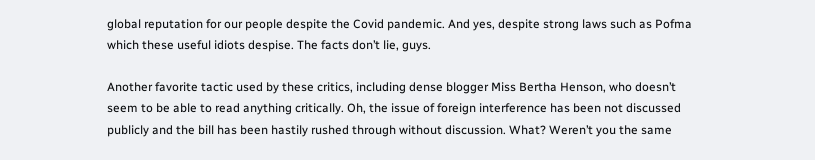global reputation for our people despite the Covid pandemic. And yes, despite strong laws such as Pofma which these useful idiots despise. The facts don’t lie, guys.

Another favorite tactic used by these critics, including dense blogger Miss Bertha Henson, who doesn’t seem to be able to read anything critically. Oh, the issue of foreign interference has been not discussed publicly and the bill has been hastily rushed through without discussion. What? Weren’t you the same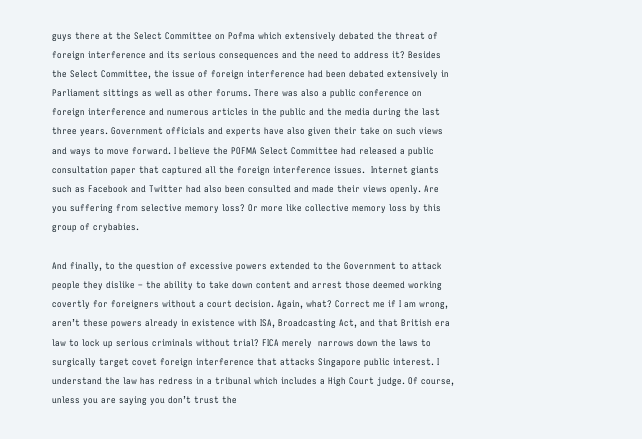guys there at the Select Committee on Pofma which extensively debated the threat of foreign interference and its serious consequences and the need to address it? Besides the Select Committee, the issue of foreign interference had been debated extensively in Parliament sittings as well as other forums. There was also a public conference on foreign interference and numerous articles in the public and the media during the last three years. Government officials and experts have also given their take on such views and ways to move forward. I believe the POFMA Select Committee had released a public consultation paper that captured all the foreign interference issues.  Internet giants such as Facebook and Twitter had also been consulted and made their views openly. Are you suffering from selective memory loss? Or more like collective memory loss by this group of crybabies.

And finally, to the question of excessive powers extended to the Government to attack people they dislike – the ability to take down content and arrest those deemed working covertly for foreigners without a court decision. Again, what? Correct me if I am wrong, aren’t these powers already in existence with ISA, Broadcasting Act, and that British era law to lock up serious criminals without trial? FICA merely  narrows down the laws to surgically target covet foreign interference that attacks Singapore public interest. I understand the law has redress in a tribunal which includes a High Court judge. Of course, unless you are saying you don’t trust the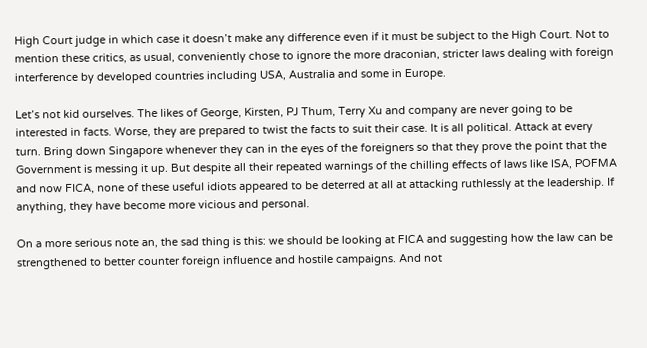High Court judge in which case it doesn’t make any difference even if it must be subject to the High Court. Not to mention these critics, as usual, conveniently chose to ignore the more draconian, stricter laws dealing with foreign interference by developed countries including USA, Australia and some in Europe.

Let’s not kid ourselves. The likes of George, Kirsten, PJ Thum, Terry Xu and company are never going to be interested in facts. Worse, they are prepared to twist the facts to suit their case. It is all political. Attack at every turn. Bring down Singapore whenever they can in the eyes of the foreigners so that they prove the point that the Government is messing it up. But despite all their repeated warnings of the chilling effects of laws like ISA, POFMA and now FICA, none of these useful idiots appeared to be deterred at all at attacking ruthlessly at the leadership. If anything, they have become more vicious and personal.

On a more serious note an, the sad thing is this: we should be looking at FICA and suggesting how the law can be strengthened to better counter foreign influence and hostile campaigns. And not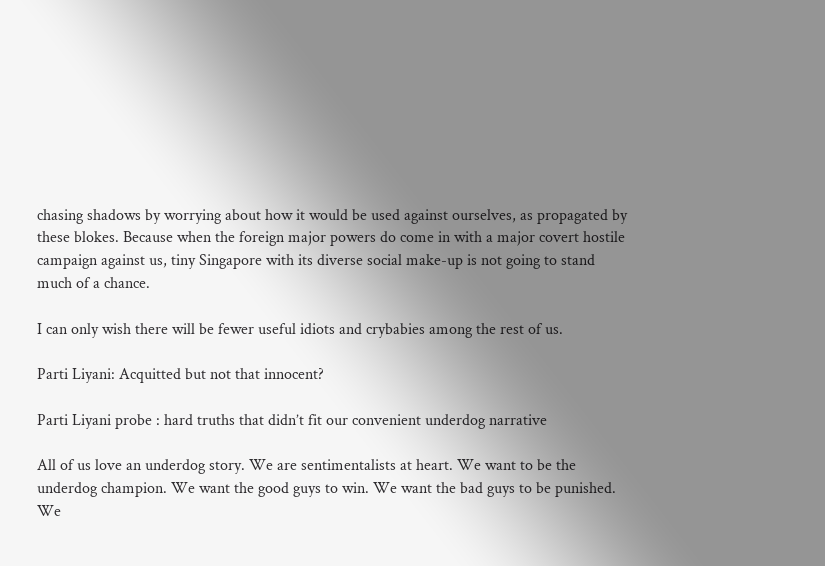chasing shadows by worrying about how it would be used against ourselves, as propagated by these blokes. Because when the foreign major powers do come in with a major covert hostile campaign against us, tiny Singapore with its diverse social make-up is not going to stand much of a chance.

I can only wish there will be fewer useful idiots and crybabies among the rest of us.

Parti Liyani: Acquitted but not that innocent?

Parti Liyani probe : hard truths that didn’t fit our convenient underdog narrative

All of us love an underdog story. We are sentimentalists at heart. We want to be the underdog champion. We want the good guys to win. We want the bad guys to be punished. We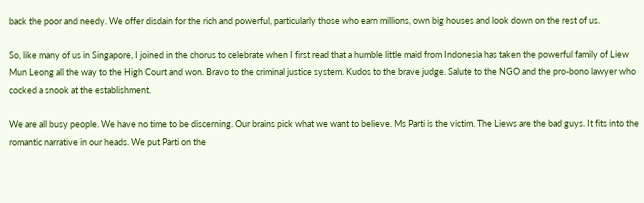back the poor and needy. We offer disdain for the rich and powerful, particularly those who earn millions, own big houses and look down on the rest of us.

So, like many of us in Singapore, I joined in the chorus to celebrate when I first read that a humble little maid from Indonesia has taken the powerful family of Liew Mun Leong all the way to the High Court and won. Bravo to the criminal justice system. Kudos to the brave judge. Salute to the NGO and the pro-bono lawyer who cocked a snook at the establishment.

We are all busy people. We have no time to be discerning. Our brains pick what we want to believe. Ms Parti is the victim. The Liews are the bad guys. It fits into the romantic narrative in our heads. We put Parti on the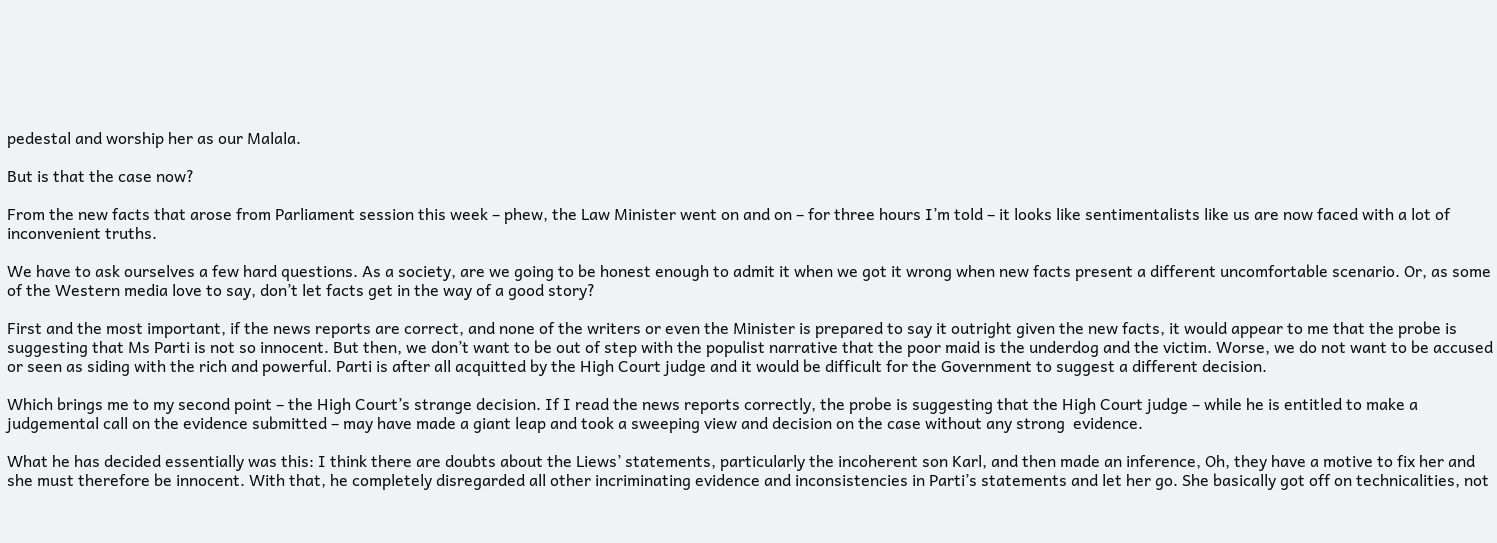pedestal and worship her as our Malala.

But is that the case now?

From the new facts that arose from Parliament session this week – phew, the Law Minister went on and on – for three hours I’m told – it looks like sentimentalists like us are now faced with a lot of inconvenient truths.

We have to ask ourselves a few hard questions. As a society, are we going to be honest enough to admit it when we got it wrong when new facts present a different uncomfortable scenario. Or, as some of the Western media love to say, don’t let facts get in the way of a good story?

First and the most important, if the news reports are correct, and none of the writers or even the Minister is prepared to say it outright given the new facts, it would appear to me that the probe is suggesting that Ms Parti is not so innocent. But then, we don’t want to be out of step with the populist narrative that the poor maid is the underdog and the victim. Worse, we do not want to be accused or seen as siding with the rich and powerful. Parti is after all acquitted by the High Court judge and it would be difficult for the Government to suggest a different decision.

Which brings me to my second point – the High Court’s strange decision. If I read the news reports correctly, the probe is suggesting that the High Court judge – while he is entitled to make a judgemental call on the evidence submitted – may have made a giant leap and took a sweeping view and decision on the case without any strong  evidence.

What he has decided essentially was this: I think there are doubts about the Liews’ statements, particularly the incoherent son Karl, and then made an inference, Oh, they have a motive to fix her and she must therefore be innocent. With that, he completely disregarded all other incriminating evidence and inconsistencies in Parti’s statements and let her go. She basically got off on technicalities, not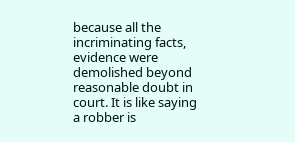because all the incriminating facts, evidence were demolished beyond reasonable doubt in court. It is like saying a robber is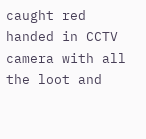caught red handed in CCTV camera with all the loot and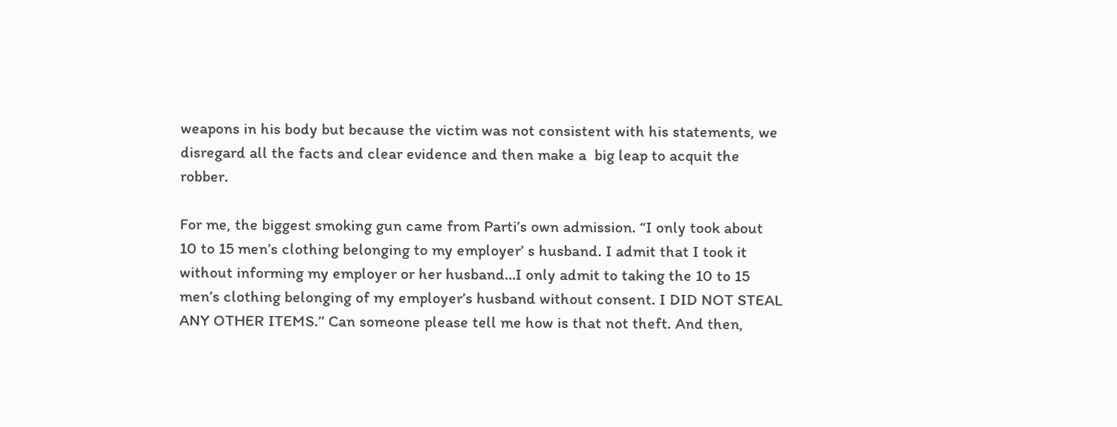weapons in his body but because the victim was not consistent with his statements, we disregard all the facts and clear evidence and then make a  big leap to acquit the robber.

For me, the biggest smoking gun came from Parti’s own admission. “I only took about 10 to 15 men’s clothing belonging to my employer’ s husband. I admit that I took it without informing my employer or her husband…I only admit to taking the 10 to 15 men’s clothing belonging of my employer’s husband without consent. I DID NOT STEAL ANY OTHER ITEMS.’’ Can someone please tell me how is that not theft. And then,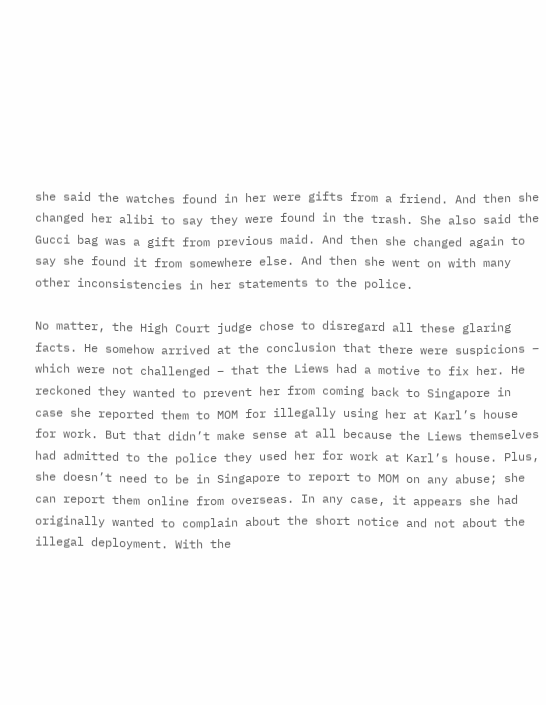she said the watches found in her were gifts from a friend. And then she changed her alibi to say they were found in the trash. She also said the Gucci bag was a gift from previous maid. And then she changed again to say she found it from somewhere else. And then she went on with many other inconsistencies in her statements to the police.

No matter, the High Court judge chose to disregard all these glaring facts. He somehow arrived at the conclusion that there were suspicions – which were not challenged – that the Liews had a motive to fix her. He reckoned they wanted to prevent her from coming back to Singapore in case she reported them to MOM for illegally using her at Karl’s house for work. But that didn’t make sense at all because the Liews themselves had admitted to the police they used her for work at Karl’s house. Plus, she doesn’t need to be in Singapore to report to MOM on any abuse; she can report them online from overseas. In any case, it appears she had originally wanted to complain about the short notice and not about the illegal deployment. With the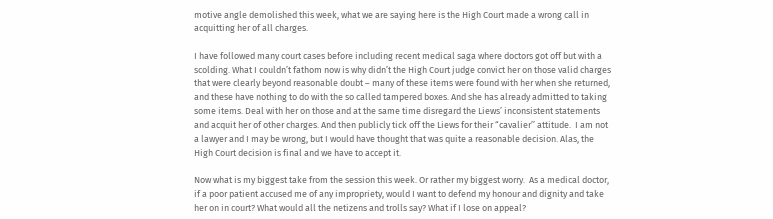motive angle demolished this week, what we are saying here is the High Court made a wrong call in acquitting her of all charges.

I have followed many court cases before including recent medical saga where doctors got off but with a scolding. What I couldn’t fathom now is why didn’t the High Court judge convict her on those valid charges that were clearly beyond reasonable doubt – many of these items were found with her when she returned, and these have nothing to do with the so called tampered boxes. And she has already admitted to taking some items. Deal with her on those and at the same time disregard the Liews’ inconsistent statements and acquit her of other charges. And then publicly tick off the Liews for their “cavalier’’ attitude.  I am not a lawyer and I may be wrong, but I would have thought that was quite a reasonable decision. Alas, the High Court decision is final and we have to accept it.

Now what is my biggest take from the session this week. Or rather my biggest worry.  As a medical doctor, if a poor patient accused me of any impropriety, would I want to defend my honour and dignity and take her on in court? What would all the netizens and trolls say? What if I lose on appeal?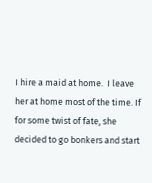I hire a maid at home.  I leave her at home most of the time. If for some twist of fate, she decided to go bonkers and start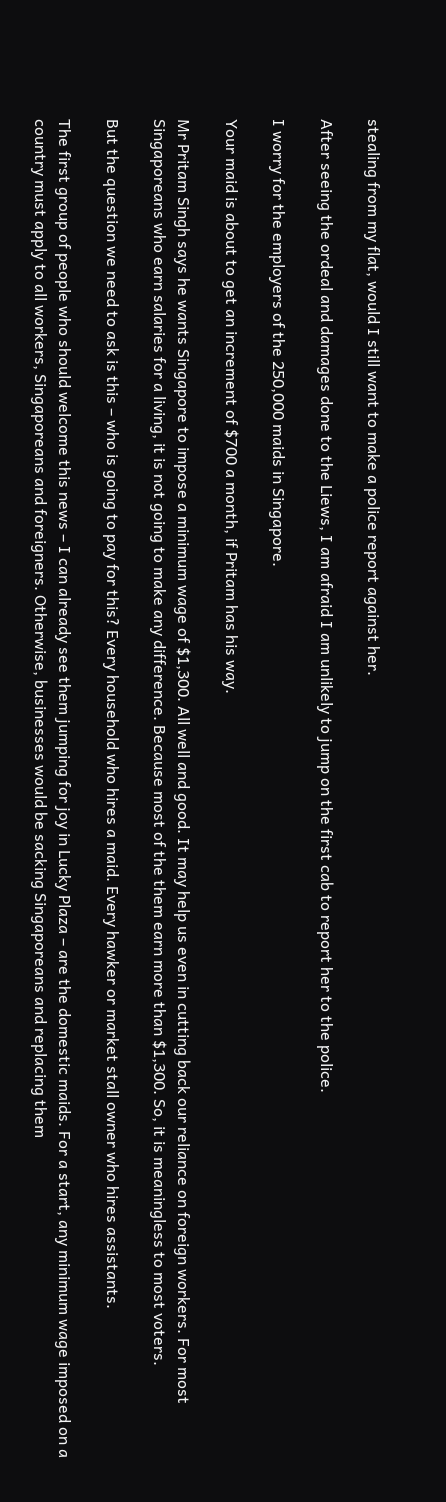stealing from my flat, would I still want to make a police report against her.

After seeing the ordeal and damages done to the Liews, I am afraid I am unlikely to jump on the first cab to report her to the police.

I worry for the employers of the 250,000 maids in Singapore.

Your maid is about to get an increment of $700 a month, if Pritam has his way.

Mr Pritam Singh says he wants Singapore to impose a minimum wage of $1,300. All well and good. It may help us even in cutting back our reliance on foreign workers. For most Singaporeans who earn salaries for a living, it is not going to make any difference. Because most of the them earn more than $1,300. So, it is meaningless to most voters.

But the question we need to ask is this – who is going to pay for this? Every household who hires a maid. Every hawker or market stall owner who hires assistants.

The first group of people who should welcome this news – I can already see them jumping for joy in Lucky Plaza – are the domestic maids. For a start, any minimum wage imposed on a country must apply to all workers, Singaporeans and foreigners. Otherwise, businesses would be sacking Singaporeans and replacing them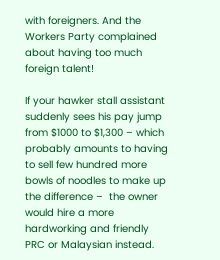with foreigners. And the Workers Party complained about having too much foreign talent!

If your hawker stall assistant suddenly sees his pay jump from $1000 to $1,300 – which probably amounts to having to sell few hundred more bowls of noodles to make up the difference –  the owner would hire a more hardworking and friendly PRC or Malaysian instead.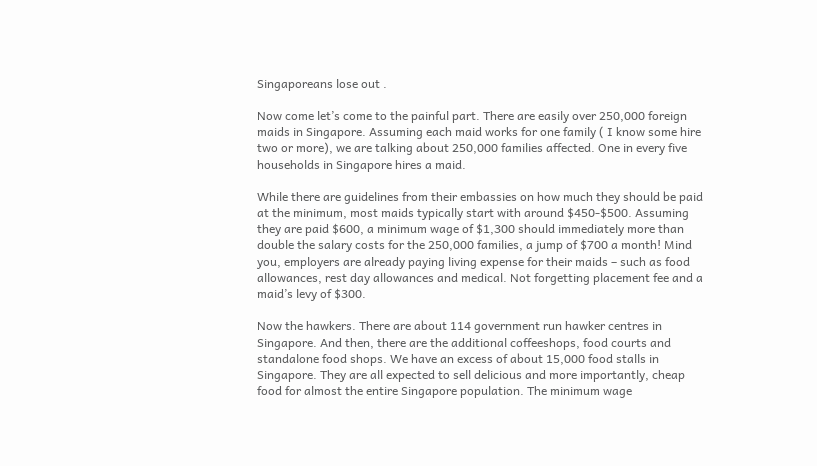Singaporeans lose out .

Now come let’s come to the painful part. There are easily over 250,000 foreign maids in Singapore. Assuming each maid works for one family ( I know some hire two or more), we are talking about 250,000 families affected. One in every five households in Singapore hires a maid.

While there are guidelines from their embassies on how much they should be paid at the minimum, most maids typically start with around $450-$500. Assuming they are paid $600, a minimum wage of $1,300 should immediately more than double the salary costs for the 250,000 families, a jump of $700 a month! Mind you, employers are already paying living expense for their maids – such as food allowances, rest day allowances and medical. Not forgetting placement fee and a maid’s levy of $300.

Now the hawkers. There are about 114 government run hawker centres in Singapore. And then, there are the additional coffeeshops, food courts and standalone food shops. We have an excess of about 15,000 food stalls in Singapore. They are all expected to sell delicious and more importantly, cheap food for almost the entire Singapore population. The minimum wage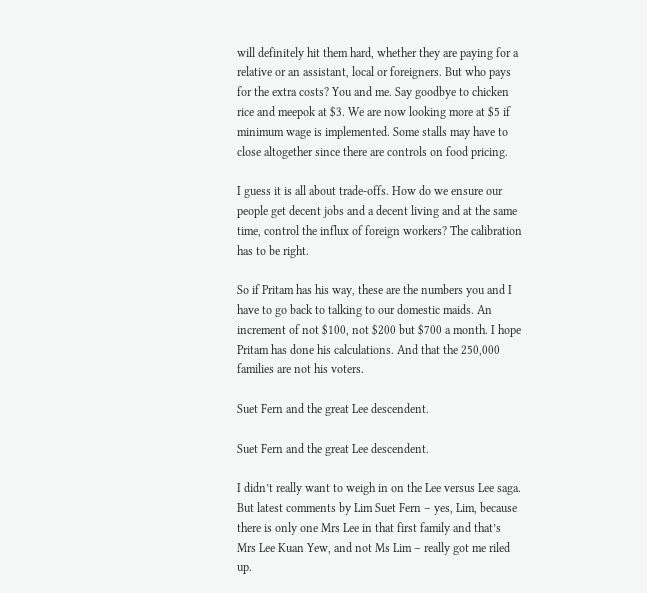will definitely hit them hard, whether they are paying for a relative or an assistant, local or foreigners. But who pays for the extra costs? You and me. Say goodbye to chicken rice and meepok at $3. We are now looking more at $5 if minimum wage is implemented. Some stalls may have to close altogether since there are controls on food pricing.

I guess it is all about trade-offs. How do we ensure our people get decent jobs and a decent living and at the same time, control the influx of foreign workers? The calibration has to be right.

So if Pritam has his way, these are the numbers you and I have to go back to talking to our domestic maids. An increment of not $100, not $200 but $700 a month. I hope Pritam has done his calculations. And that the 250,000 families are not his voters.

Suet Fern and the great Lee descendent.

Suet Fern and the great Lee descendent.

I didn’t really want to weigh in on the Lee versus Lee saga. But latest comments by Lim Suet Fern – yes, Lim, because there is only one Mrs Lee in that first family and that’s Mrs Lee Kuan Yew, and not Ms Lim – really got me riled up.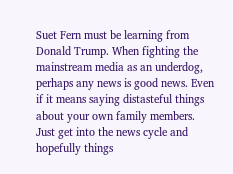Suet Fern must be learning from Donald Trump. When fighting the mainstream media as an underdog, perhaps any news is good news. Even if it means saying distasteful things about your own family members. Just get into the news cycle and hopefully things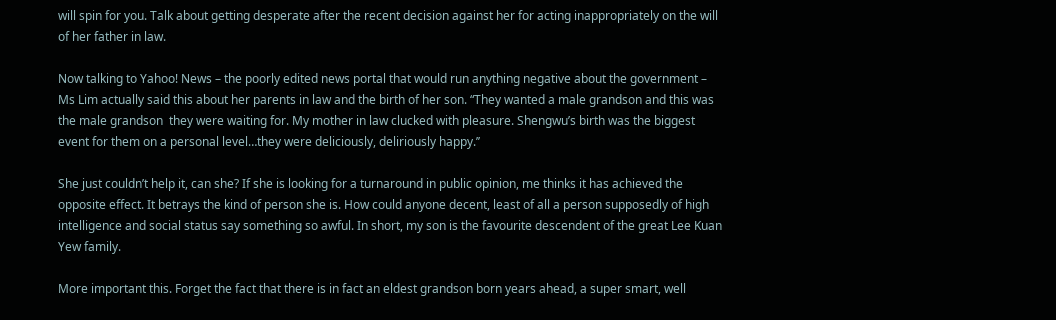will spin for you. Talk about getting desperate after the recent decision against her for acting inappropriately on the will of her father in law.

Now talking to Yahoo! News – the poorly edited news portal that would run anything negative about the government – Ms Lim actually said this about her parents in law and the birth of her son. “They wanted a male grandson and this was the male grandson  they were waiting for. My mother in law clucked with pleasure. Shengwu’s birth was the biggest event for them on a personal level…they were deliciously, deliriously happy.’’

She just couldn’t help it, can she? If she is looking for a turnaround in public opinion, me thinks it has achieved the opposite effect. It betrays the kind of person she is. How could anyone decent, least of all a person supposedly of high intelligence and social status say something so awful. In short, my son is the favourite descendent of the great Lee Kuan Yew family.

More important this. Forget the fact that there is in fact an eldest grandson born years ahead, a super smart, well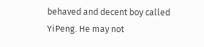behaved and decent boy called YiPeng. He may not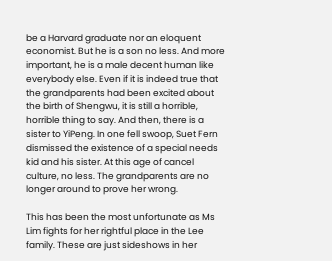be a Harvard graduate nor an eloquent economist. But he is a son no less. And more important, he is a male decent human like everybody else. Even if it is indeed true that the grandparents had been excited about the birth of Shengwu, it is still a horrible, horrible thing to say. And then, there is a sister to YiPeng. In one fell swoop, Suet Fern dismissed the existence of a special needs kid and his sister. At this age of cancel culture, no less. The grandparents are no longer around to prove her wrong.

This has been the most unfortunate as Ms Lim fights for her rightful place in the Lee family. These are just sideshows in her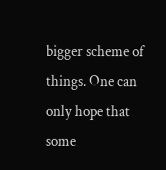bigger scheme of things. One can only hope that some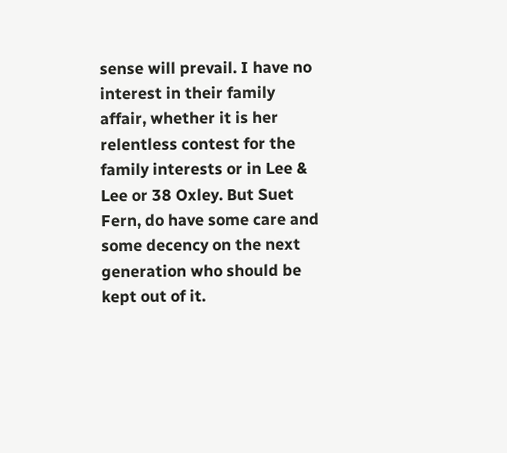sense will prevail. I have no interest in their family affair, whether it is her relentless contest for the family interests or in Lee & Lee or 38 Oxley. But Suet Fern, do have some care and some decency on the next generation who should be kept out of it.